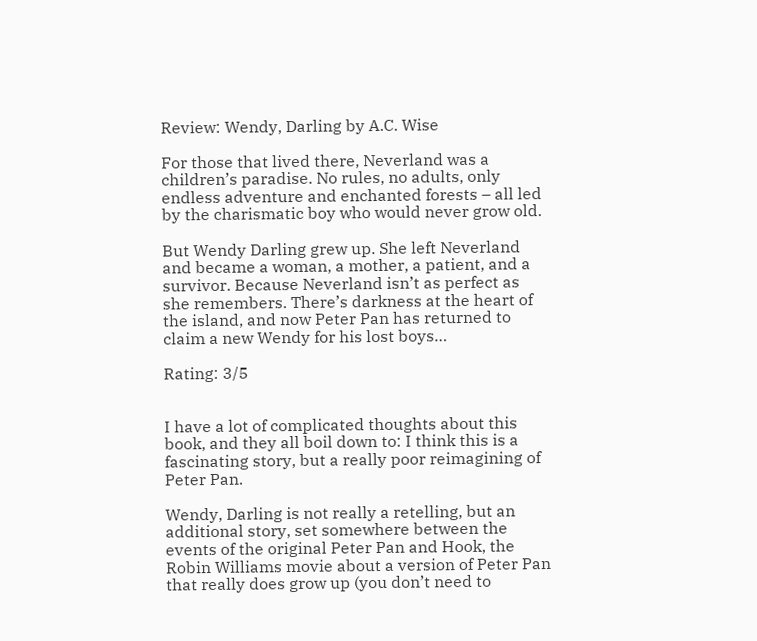Review: Wendy, Darling by A.C. Wise

For those that lived there, Neverland was a children’s paradise. No rules, no adults, only endless adventure and enchanted forests – all led by the charismatic boy who would never grow old.

But Wendy Darling grew up. She left Neverland and became a woman, a mother, a patient, and a survivor. Because Neverland isn’t as perfect as she remembers. There’s darkness at the heart of the island, and now Peter Pan has returned to claim a new Wendy for his lost boys…

Rating: 3/5


I have a lot of complicated thoughts about this book, and they all boil down to: I think this is a fascinating story, but a really poor reimagining of Peter Pan.

Wendy, Darling is not really a retelling, but an additional story, set somewhere between the events of the original Peter Pan and Hook, the Robin Williams movie about a version of Peter Pan that really does grow up (you don’t need to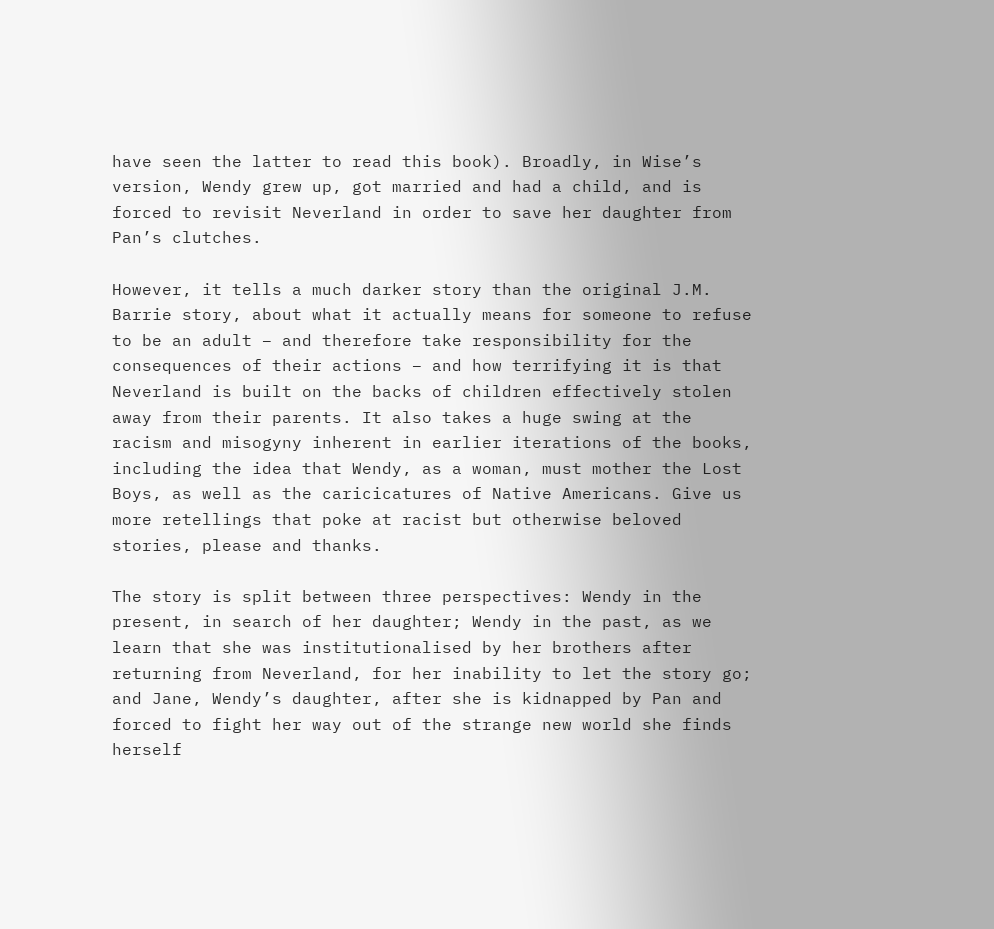have seen the latter to read this book). Broadly, in Wise’s version, Wendy grew up, got married and had a child, and is forced to revisit Neverland in order to save her daughter from Pan’s clutches.

However, it tells a much darker story than the original J.M. Barrie story, about what it actually means for someone to refuse to be an adult – and therefore take responsibility for the consequences of their actions – and how terrifying it is that Neverland is built on the backs of children effectively stolen away from their parents. It also takes a huge swing at the racism and misogyny inherent in earlier iterations of the books, including the idea that Wendy, as a woman, must mother the Lost Boys, as well as the caricicatures of Native Americans. Give us more retellings that poke at racist but otherwise beloved stories, please and thanks.

The story is split between three perspectives: Wendy in the present, in search of her daughter; Wendy in the past, as we learn that she was institutionalised by her brothers after returning from Neverland, for her inability to let the story go; and Jane, Wendy’s daughter, after she is kidnapped by Pan and forced to fight her way out of the strange new world she finds herself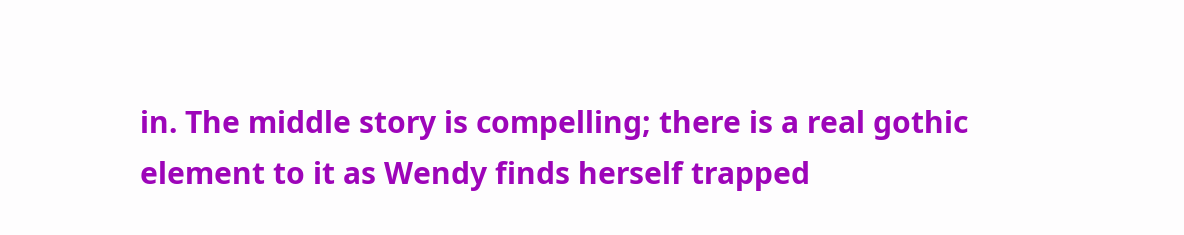in. The middle story is compelling; there is a real gothic element to it as Wendy finds herself trapped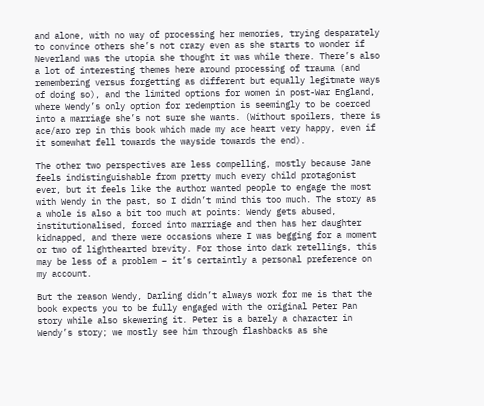and alone, with no way of processing her memories, trying desparately to convince others she’s not crazy even as she starts to wonder if Neverland was the utopia she thought it was while there. There’s also a lot of interesting themes here around processing of trauma (and remembering versus forgetting as different but equally legitmate ways of doing so), and the limited options for women in post-War England, where Wendy’s only option for redemption is seemingly to be coerced into a marriage she’s not sure she wants. (Without spoilers, there is ace/aro rep in this book which made my ace heart very happy, even if it somewhat fell towards the wayside towards the end).

The other two perspectives are less compelling, mostly because Jane feels indistinguishable from pretty much every child protagonist ever, but it feels like the author wanted people to engage the most with Wendy in the past, so I didn’t mind this too much. The story as a whole is also a bit too much at points: Wendy gets abused, institutionalised, forced into marriage and then has her daughter kidnapped, and there were occasions where I was begging for a moment or two of lighthearted brevity. For those into dark retellings, this may be less of a problem – it’s certaintly a personal preference on my account.

But the reason Wendy, Darling didn’t always work for me is that the book expects you to be fully engaged with the original Peter Pan story while also skewering it. Peter is a barely a character in Wendy’s story; we mostly see him through flashbacks as she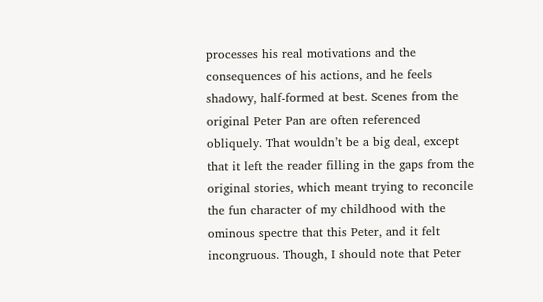processes his real motivations and the consequences of his actions, and he feels shadowy, half-formed at best. Scenes from the original Peter Pan are often referenced obliquely. That wouldn’t be a big deal, except that it left the reader filling in the gaps from the original stories, which meant trying to reconcile the fun character of my childhood with the ominous spectre that this Peter, and it felt incongruous. Though, I should note that Peter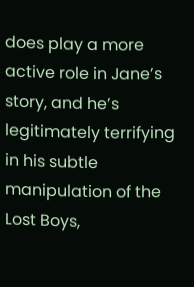does play a more active role in Jane’s story, and he’s legitimately terrifying in his subtle manipulation of the Lost Boys,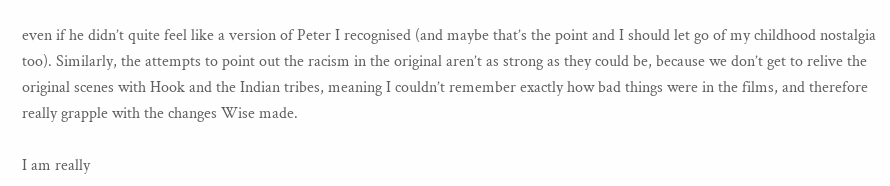even if he didn’t quite feel like a version of Peter I recognised (and maybe that’s the point and I should let go of my childhood nostalgia too). Similarly, the attempts to point out the racism in the original aren’t as strong as they could be, because we don’t get to relive the original scenes with Hook and the Indian tribes, meaning I couldn’t remember exactly how bad things were in the films, and therefore really grapple with the changes Wise made.

I am really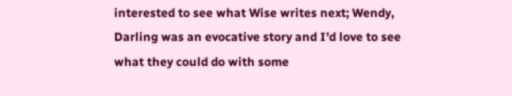interested to see what Wise writes next; Wendy, Darling was an evocative story and I’d love to see what they could do with some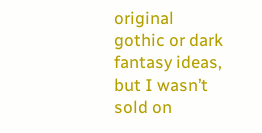original gothic or dark fantasy ideas, but I wasn’t sold on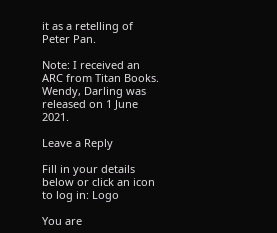it as a retelling of Peter Pan.

Note: I received an ARC from Titan Books. Wendy, Darling was released on 1 June 2021.

Leave a Reply

Fill in your details below or click an icon to log in: Logo

You are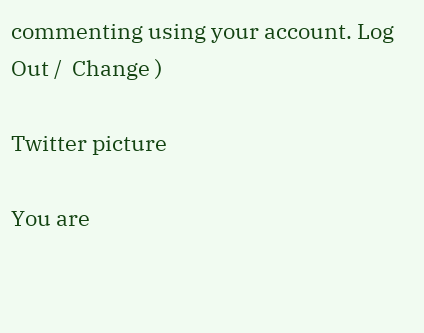commenting using your account. Log Out /  Change )

Twitter picture

You are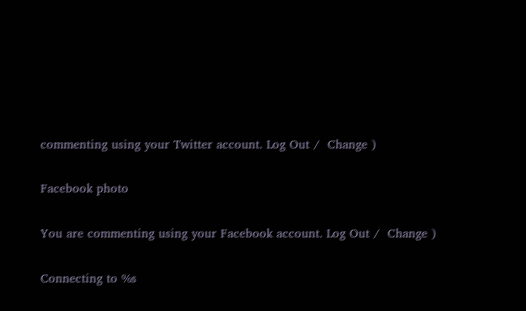commenting using your Twitter account. Log Out /  Change )

Facebook photo

You are commenting using your Facebook account. Log Out /  Change )

Connecting to %s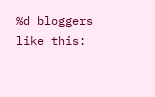%d bloggers like this: